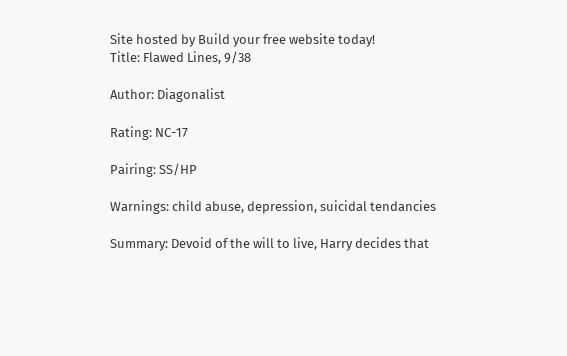Site hosted by Build your free website today!
Title: Flawed Lines, 9/38

Author: Diagonalist

Rating: NC-17

Pairing: SS/HP

Warnings: child abuse, depression, suicidal tendancies

Summary: Devoid of the will to live, Harry decides that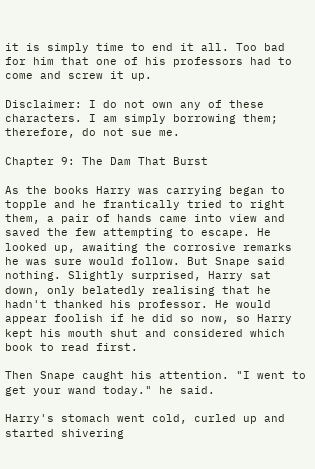it is simply time to end it all. Too bad for him that one of his professors had to come and screw it up.

Disclaimer: I do not own any of these characters. I am simply borrowing them; therefore, do not sue me.

Chapter 9: The Dam That Burst

As the books Harry was carrying began to topple and he frantically tried to right them, a pair of hands came into view and saved the few attempting to escape. He looked up, awaiting the corrosive remarks he was sure would follow. But Snape said nothing. Slightly surprised, Harry sat down, only belatedly realising that he hadn't thanked his professor. He would appear foolish if he did so now, so Harry kept his mouth shut and considered which book to read first.

Then Snape caught his attention. "I went to get your wand today." he said.

Harry's stomach went cold, curled up and started shivering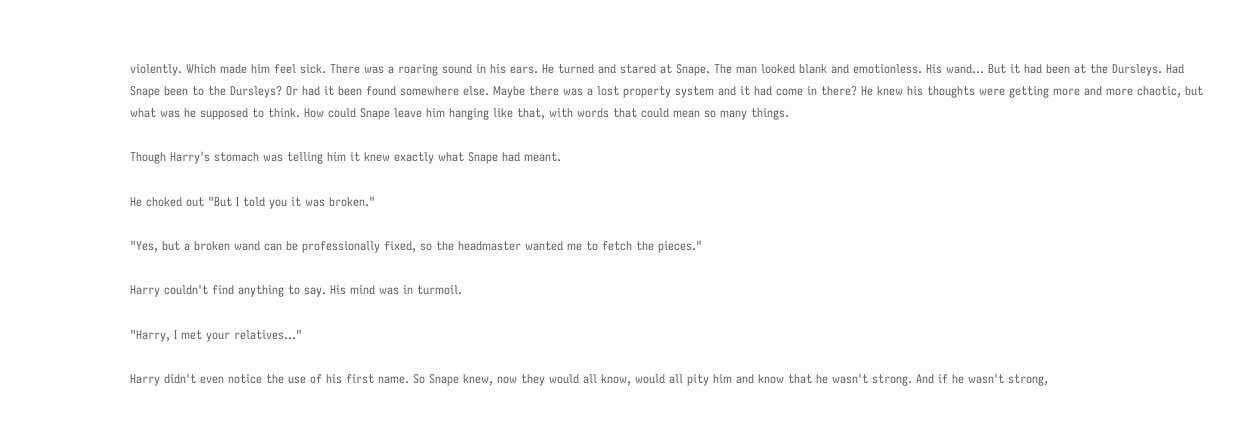violently. Which made him feel sick. There was a roaring sound in his ears. He turned and stared at Snape. The man looked blank and emotionless. His wand... But it had been at the Dursleys. Had Snape been to the Dursleys? Or had it been found somewhere else. Maybe there was a lost property system and it had come in there? He knew his thoughts were getting more and more chaotic, but what was he supposed to think. How could Snape leave him hanging like that, with words that could mean so many things.

Though Harry's stomach was telling him it knew exactly what Snape had meant.

He choked out "But I told you it was broken."

"Yes, but a broken wand can be professionally fixed, so the headmaster wanted me to fetch the pieces."

Harry couldn't find anything to say. His mind was in turmoil.

"Harry, I met your relatives..."

Harry didn't even notice the use of his first name. So Snape knew, now they would all know, would all pity him and know that he wasn't strong. And if he wasn't strong,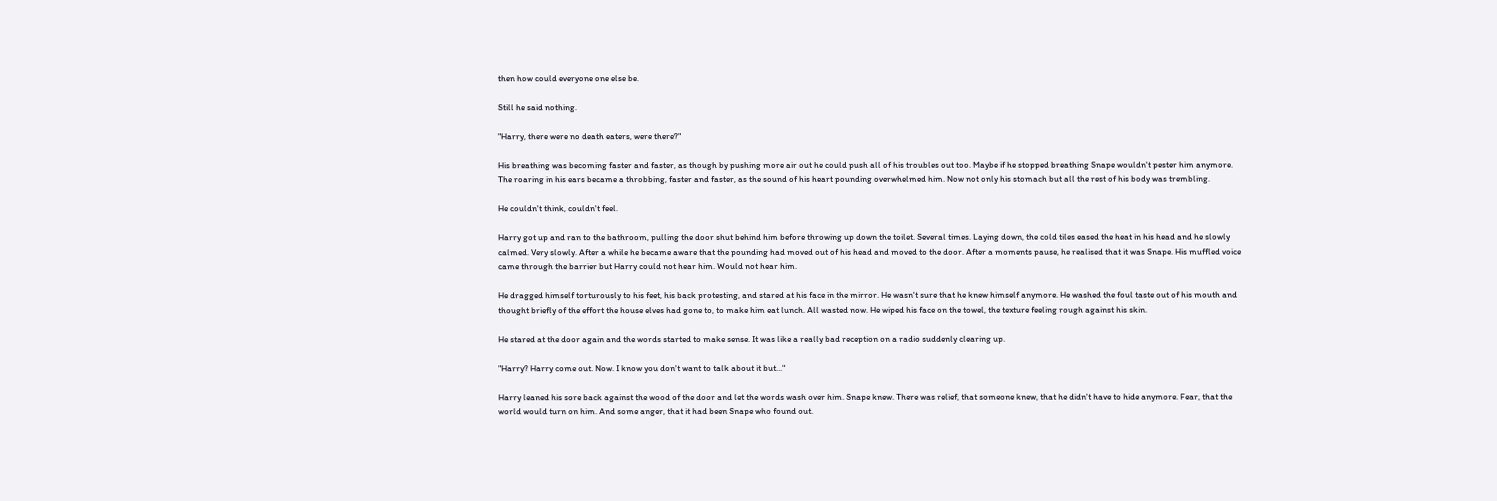then how could everyone one else be.

Still he said nothing.

"Harry, there were no death eaters, were there?"

His breathing was becoming faster and faster, as though by pushing more air out he could push all of his troubles out too. Maybe if he stopped breathing Snape wouldn't pester him anymore. The roaring in his ears became a throbbing, faster and faster, as the sound of his heart pounding overwhelmed him. Now not only his stomach but all the rest of his body was trembling.

He couldn't think, couldn't feel.

Harry got up and ran to the bathroom, pulling the door shut behind him before throwing up down the toilet. Several times. Laying down, the cold tiles eased the heat in his head and he slowly calmed. Very slowly. After a while he became aware that the pounding had moved out of his head and moved to the door. After a moments pause, he realised that it was Snape. His muffled voice came through the barrier but Harry could not hear him. Would not hear him.

He dragged himself torturously to his feet, his back protesting, and stared at his face in the mirror. He wasn't sure that he knew himself anymore. He washed the foul taste out of his mouth and thought briefly of the effort the house elves had gone to, to make him eat lunch. All wasted now. He wiped his face on the towel, the texture feeling rough against his skin.

He stared at the door again and the words started to make sense. It was like a really bad reception on a radio suddenly clearing up.

"Harry? Harry come out. Now. I know you don't want to talk about it but..."

Harry leaned his sore back against the wood of the door and let the words wash over him. Snape knew. There was relief, that someone knew, that he didn't have to hide anymore. Fear, that the world would turn on him. And some anger, that it had been Snape who found out.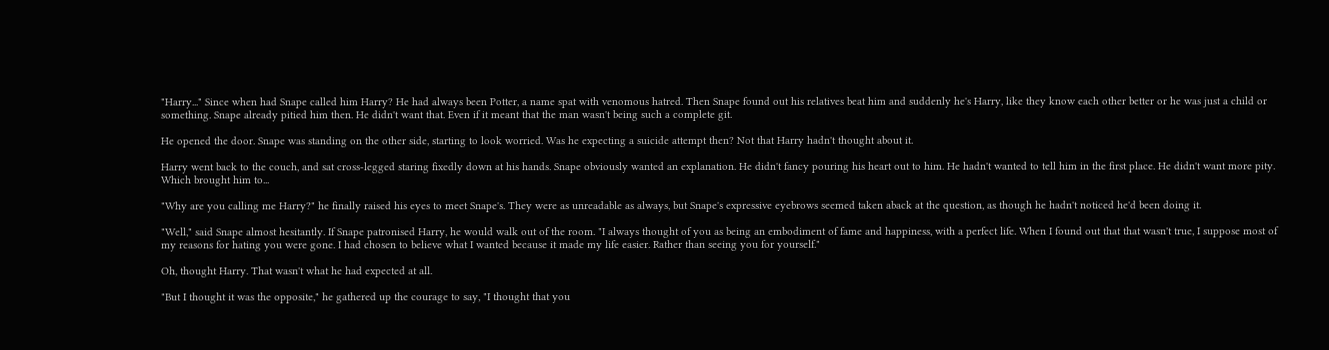"Harry..." Since when had Snape called him Harry? He had always been Potter, a name spat with venomous hatred. Then Snape found out his relatives beat him and suddenly he's Harry, like they know each other better or he was just a child or something. Snape already pitied him then. He didn't want that. Even if it meant that the man wasn't being such a complete git.

He opened the door. Snape was standing on the other side, starting to look worried. Was he expecting a suicide attempt then? Not that Harry hadn't thought about it.

Harry went back to the couch, and sat cross-legged staring fixedly down at his hands. Snape obviously wanted an explanation. He didn't fancy pouring his heart out to him. He hadn't wanted to tell him in the first place. He didn't want more pity. Which brought him to...

"Why are you calling me Harry?" he finally raised his eyes to meet Snape's. They were as unreadable as always, but Snape's expressive eyebrows seemed taken aback at the question, as though he hadn't noticed he'd been doing it.

"Well," said Snape almost hesitantly. If Snape patronised Harry, he would walk out of the room. "I always thought of you as being an embodiment of fame and happiness, with a perfect life. When I found out that that wasn't true, I suppose most of my reasons for hating you were gone. I had chosen to believe what I wanted because it made my life easier. Rather than seeing you for yourself."

Oh, thought Harry. That wasn't what he had expected at all.

"But I thought it was the opposite," he gathered up the courage to say, "I thought that you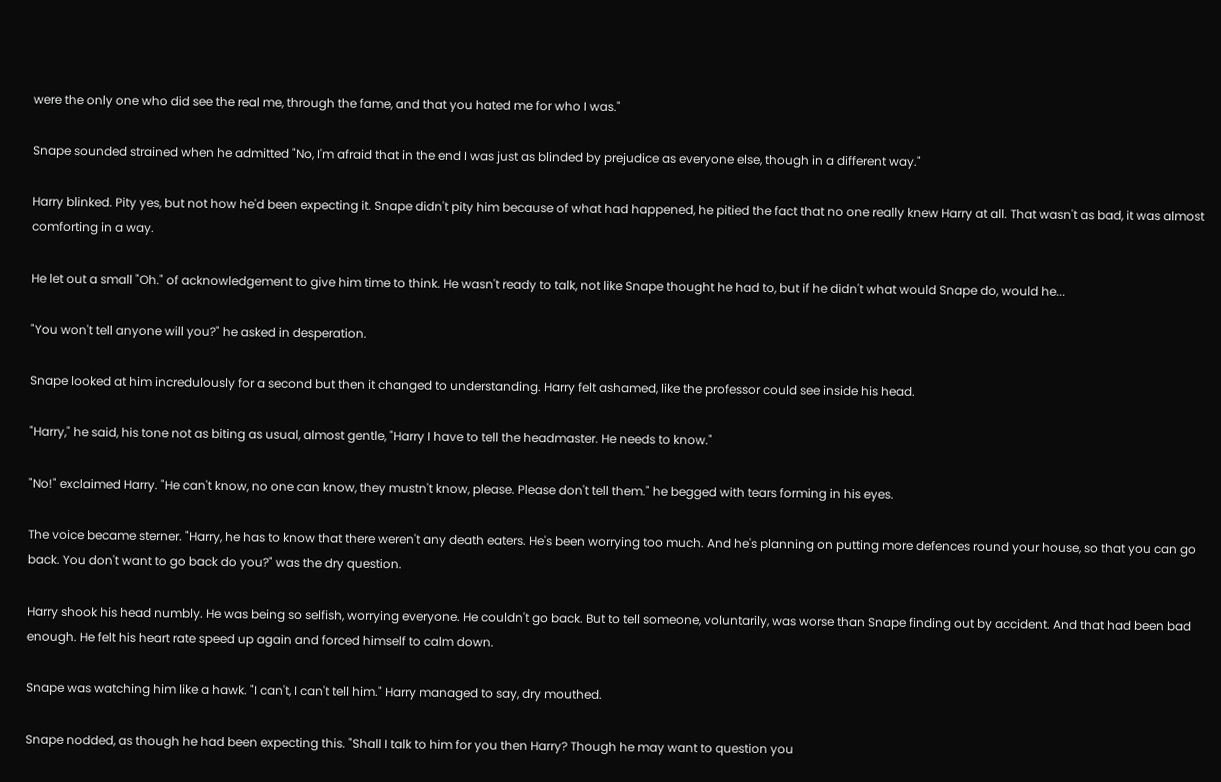were the only one who did see the real me, through the fame, and that you hated me for who I was."

Snape sounded strained when he admitted "No, I'm afraid that in the end I was just as blinded by prejudice as everyone else, though in a different way."

Harry blinked. Pity yes, but not how he'd been expecting it. Snape didn't pity him because of what had happened, he pitied the fact that no one really knew Harry at all. That wasn't as bad, it was almost comforting in a way.

He let out a small "Oh." of acknowledgement to give him time to think. He wasn't ready to talk, not like Snape thought he had to, but if he didn't what would Snape do, would he...

"You won't tell anyone will you?" he asked in desperation.

Snape looked at him incredulously for a second but then it changed to understanding. Harry felt ashamed, like the professor could see inside his head.

"Harry," he said, his tone not as biting as usual, almost gentle, "Harry I have to tell the headmaster. He needs to know."

"No!" exclaimed Harry. "He can't know, no one can know, they mustn't know, please. Please don't tell them." he begged with tears forming in his eyes.

The voice became sterner. "Harry, he has to know that there weren't any death eaters. He's been worrying too much. And he's planning on putting more defences round your house, so that you can go back. You don't want to go back do you?" was the dry question.

Harry shook his head numbly. He was being so selfish, worrying everyone. He couldn't go back. But to tell someone, voluntarily, was worse than Snape finding out by accident. And that had been bad enough. He felt his heart rate speed up again and forced himself to calm down.

Snape was watching him like a hawk. "I can't, I can't tell him." Harry managed to say, dry mouthed.

Snape nodded, as though he had been expecting this. "Shall I talk to him for you then Harry? Though he may want to question you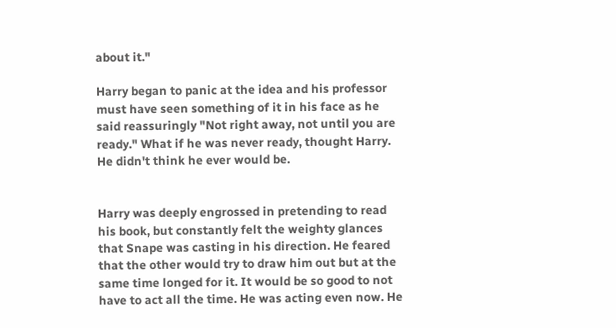about it."

Harry began to panic at the idea and his professor must have seen something of it in his face as he said reassuringly "Not right away, not until you are ready." What if he was never ready, thought Harry. He didn't think he ever would be.


Harry was deeply engrossed in pretending to read his book, but constantly felt the weighty glances that Snape was casting in his direction. He feared that the other would try to draw him out but at the same time longed for it. It would be so good to not have to act all the time. He was acting even now. He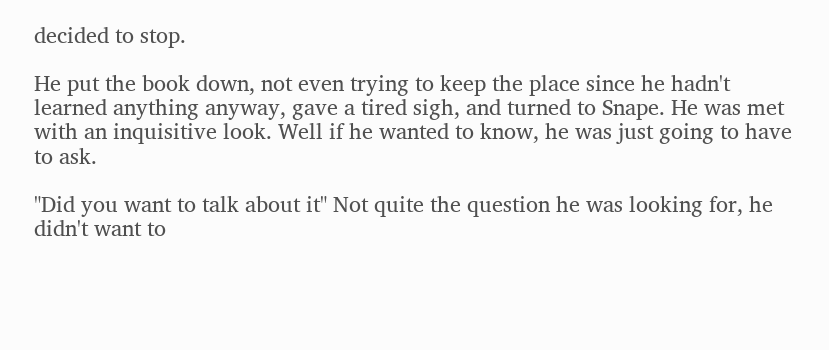decided to stop.

He put the book down, not even trying to keep the place since he hadn't learned anything anyway, gave a tired sigh, and turned to Snape. He was met with an inquisitive look. Well if he wanted to know, he was just going to have to ask.

"Did you want to talk about it" Not quite the question he was looking for, he didn't want to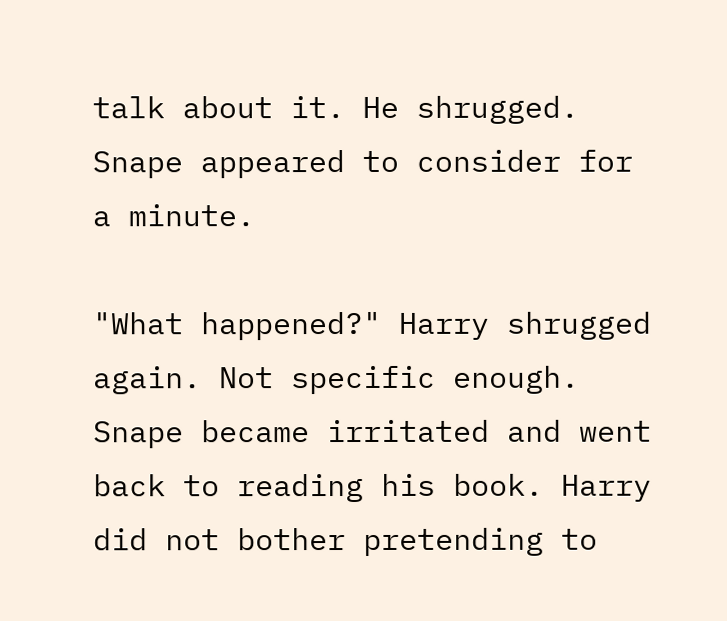talk about it. He shrugged. Snape appeared to consider for a minute.

"What happened?" Harry shrugged again. Not specific enough. Snape became irritated and went back to reading his book. Harry did not bother pretending to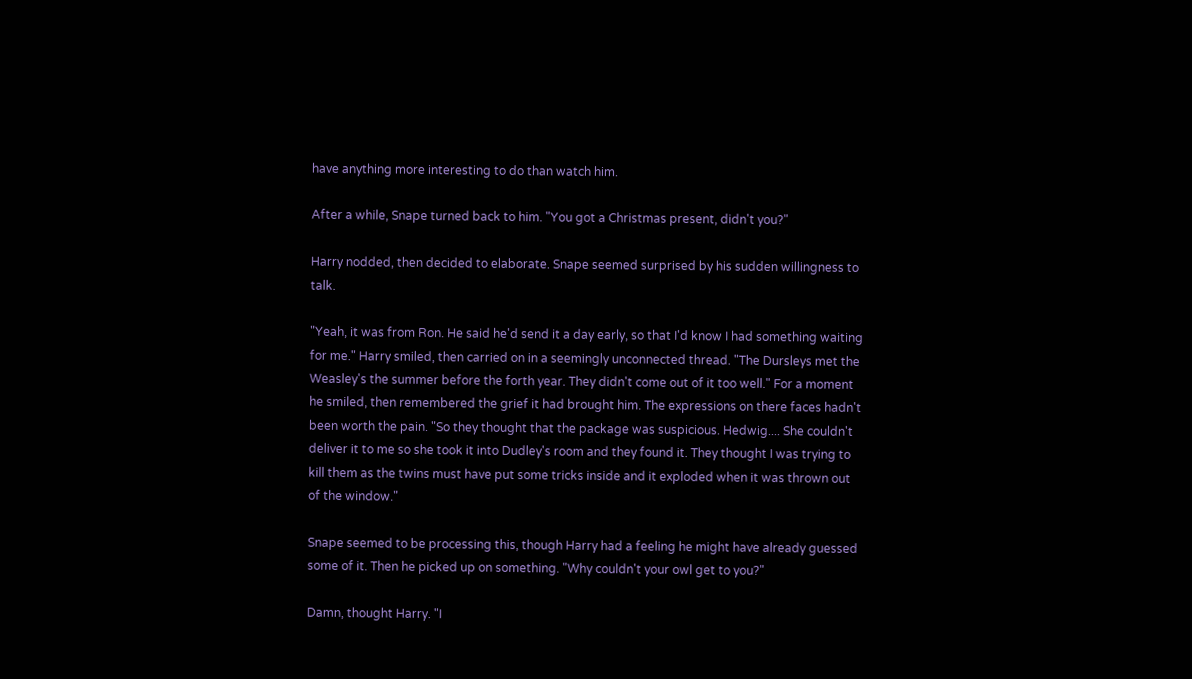have anything more interesting to do than watch him.

After a while, Snape turned back to him. "You got a Christmas present, didn't you?"

Harry nodded, then decided to elaborate. Snape seemed surprised by his sudden willingness to talk.

"Yeah, it was from Ron. He said he'd send it a day early, so that I'd know I had something waiting for me." Harry smiled, then carried on in a seemingly unconnected thread. "The Dursleys met the Weasley's the summer before the forth year. They didn't come out of it too well." For a moment he smiled, then remembered the grief it had brought him. The expressions on there faces hadn't been worth the pain. "So they thought that the package was suspicious. Hedwig.... She couldn't deliver it to me so she took it into Dudley's room and they found it. They thought I was trying to kill them as the twins must have put some tricks inside and it exploded when it was thrown out of the window."

Snape seemed to be processing this, though Harry had a feeling he might have already guessed some of it. Then he picked up on something. "Why couldn't your owl get to you?"

Damn, thought Harry. "I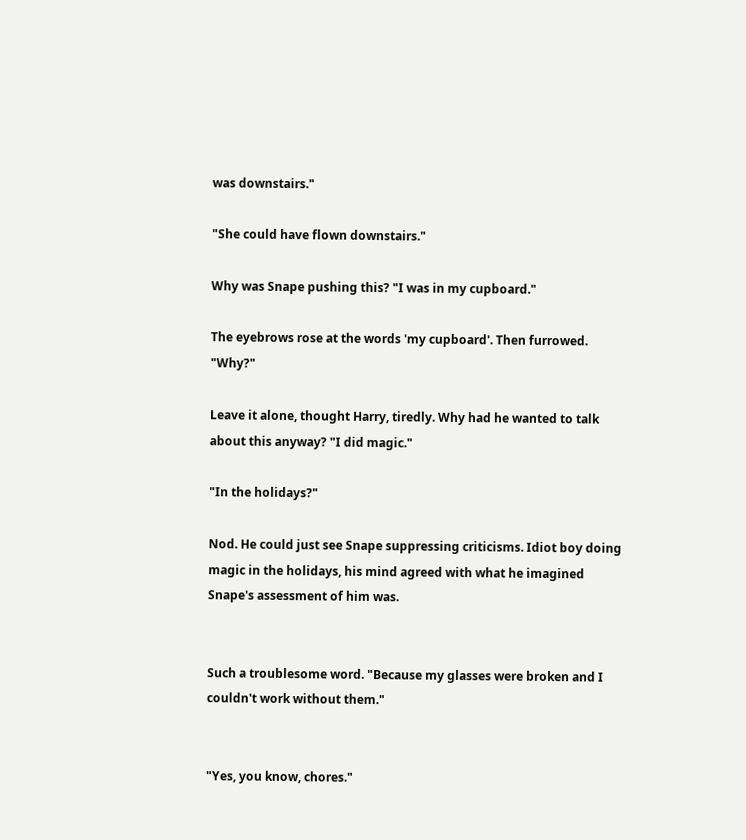was downstairs."

"She could have flown downstairs."

Why was Snape pushing this? "I was in my cupboard."

The eyebrows rose at the words 'my cupboard'. Then furrowed. "Why?"

Leave it alone, thought Harry, tiredly. Why had he wanted to talk about this anyway? "I did magic."

"In the holidays?"

Nod. He could just see Snape suppressing criticisms. Idiot boy doing magic in the holidays, his mind agreed with what he imagined Snape's assessment of him was.


Such a troublesome word. "Because my glasses were broken and I couldn't work without them."


"Yes, you know, chores."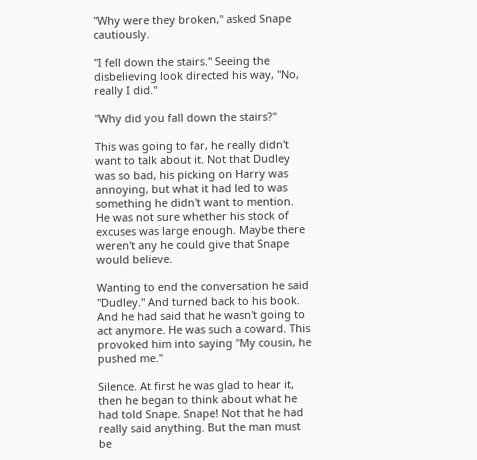"Why were they broken," asked Snape cautiously.

"I fell down the stairs." Seeing the disbelieving look directed his way, "No, really I did."

"Why did you fall down the stairs?"

This was going to far, he really didn't want to talk about it. Not that Dudley was so bad, his picking on Harry was annoying, but what it had led to was something he didn't want to mention. He was not sure whether his stock of excuses was large enough. Maybe there weren't any he could give that Snape would believe.

Wanting to end the conversation he said "Dudley." And turned back to his book. And he had said that he wasn't going to act anymore. He was such a coward. This provoked him into saying "My cousin, he pushed me."

Silence. At first he was glad to hear it, then he began to think about what he had told Snape. Snape! Not that he had really said anything. But the man must be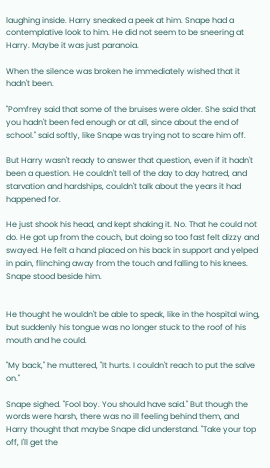laughing inside. Harry sneaked a peek at him. Snape had a contemplative look to him. He did not seem to be sneering at Harry. Maybe it was just paranoia.

When the silence was broken he immediately wished that it hadn't been.

"Pomfrey said that some of the bruises were older. She said that you hadn't been fed enough or at all, since about the end of school." said softly, like Snape was trying not to scare him off.

But Harry wasn't ready to answer that question, even if it hadn't been a question. He couldn't tell of the day to day hatred, and starvation and hardships, couldn't talk about the years it had happened for.

He just shook his head, and kept shaking it. No. That he could not do. He got up from the couch, but doing so too fast felt dizzy and swayed. He felt a hand placed on his back in support and yelped in pain, flinching away from the touch and falling to his knees. Snape stood beside him.


He thought he wouldn't be able to speak, like in the hospital wing, but suddenly his tongue was no longer stuck to the roof of his mouth and he could.

"My back," he muttered, "It hurts. I couldn't reach to put the salve on."

Snape sighed. "Fool boy. You should have said." But though the words were harsh, there was no ill feeling behind them, and Harry thought that maybe Snape did understand. "Take your top off, I'll get the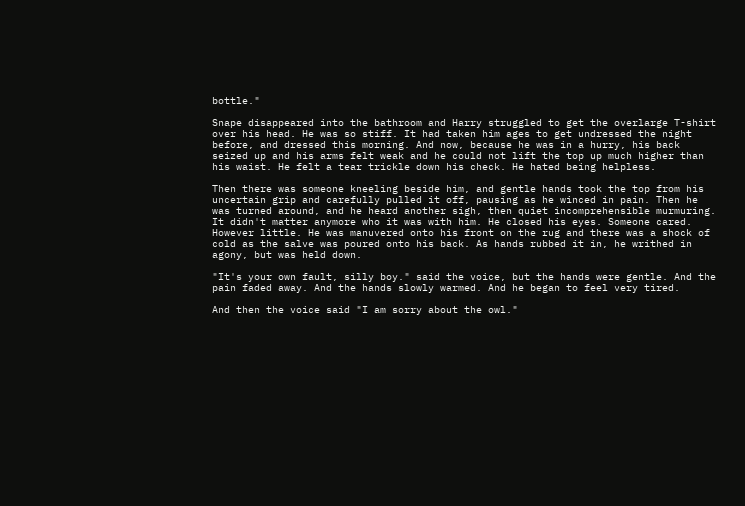bottle."

Snape disappeared into the bathroom and Harry struggled to get the overlarge T-shirt over his head. He was so stiff. It had taken him ages to get undressed the night before, and dressed this morning. And now, because he was in a hurry, his back seized up and his arms felt weak and he could not lift the top up much higher than his waist. He felt a tear trickle down his check. He hated being helpless.

Then there was someone kneeling beside him, and gentle hands took the top from his uncertain grip and carefully pulled it off, pausing as he winced in pain. Then he was turned around, and he heard another sigh, then quiet incomprehensible murmuring. It didn't matter anymore who it was with him. He closed his eyes. Someone cared. However little. He was manuvered onto his front on the rug and there was a shock of cold as the salve was poured onto his back. As hands rubbed it in, he writhed in agony, but was held down.

"It's your own fault, silly boy." said the voice, but the hands were gentle. And the pain faded away. And the hands slowly warmed. And he began to feel very tired.

And then the voice said "I am sorry about the owl."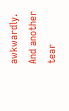awkwardly. And another tear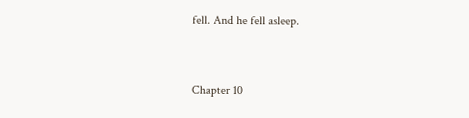fell. And he fell asleep.


Chapter 10